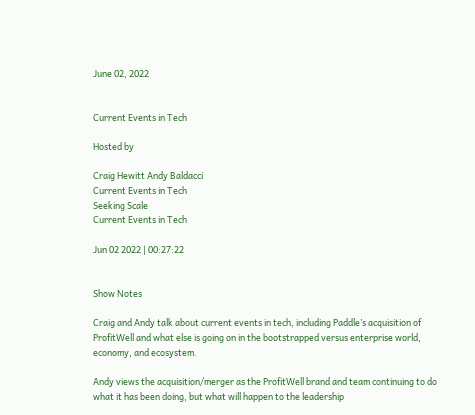June 02, 2022


Current Events in Tech

Hosted by

Craig Hewitt Andy Baldacci
Current Events in Tech
Seeking Scale
Current Events in Tech

Jun 02 2022 | 00:27:22


Show Notes

Craig and Andy talk about current events in tech, including Paddle’s acquisition of ProfitWell and what else is going on in the bootstrapped versus enterprise world, economy, and ecosystem.

Andy views the acquisition/merger as the ProfitWell brand and team continuing to do what it has been doing, but what will happen to the leadership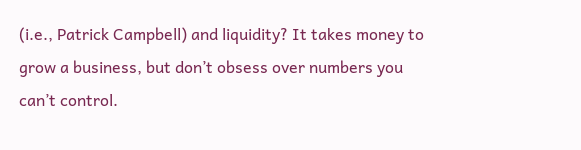(i.e., Patrick Campbell) and liquidity? It takes money to grow a business, but don’t obsess over numbers you can’t control.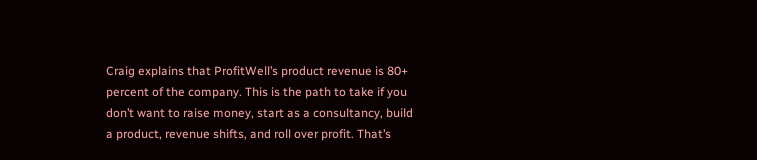Craig explains that ProfitWell’s product revenue is 80+ percent of the company. This is the path to take if you don’t want to raise money, start as a consultancy, build a product, revenue shifts, and roll over profit. That’s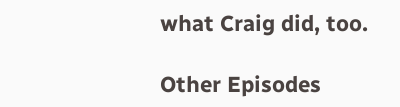what Craig did, too.

Other Episodes